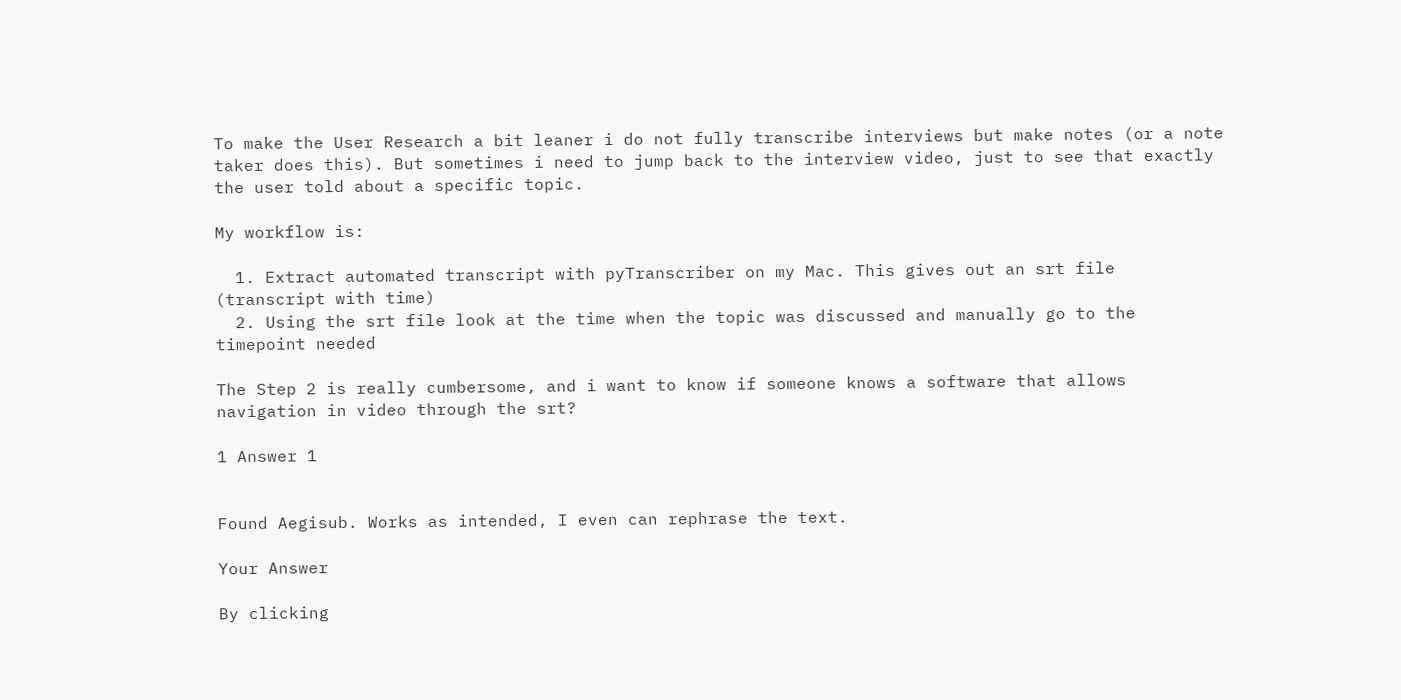To make the User Research a bit leaner i do not fully transcribe interviews but make notes (or a note taker does this). But sometimes i need to jump back to the interview video, just to see that exactly the user told about a specific topic.

My workflow is:

  1. Extract automated transcript with pyTranscriber on my Mac. This gives out an srt file (transcript with time)
  2. Using the srt file look at the time when the topic was discussed and manually go to the timepoint needed

The Step 2 is really cumbersome, and i want to know if someone knows a software that allows navigation in video through the srt?

1 Answer 1


Found Aegisub. Works as intended, I even can rephrase the text.

Your Answer

By clicking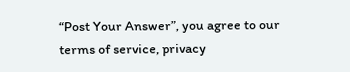“Post Your Answer”, you agree to our terms of service, privacy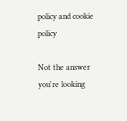policy and cookie policy

Not the answer you're looking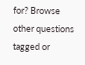for? Browse other questions tagged or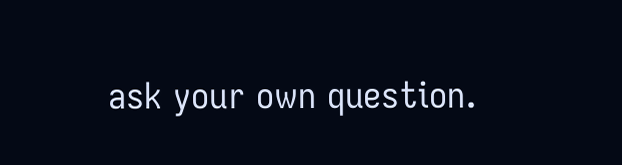ask your own question.